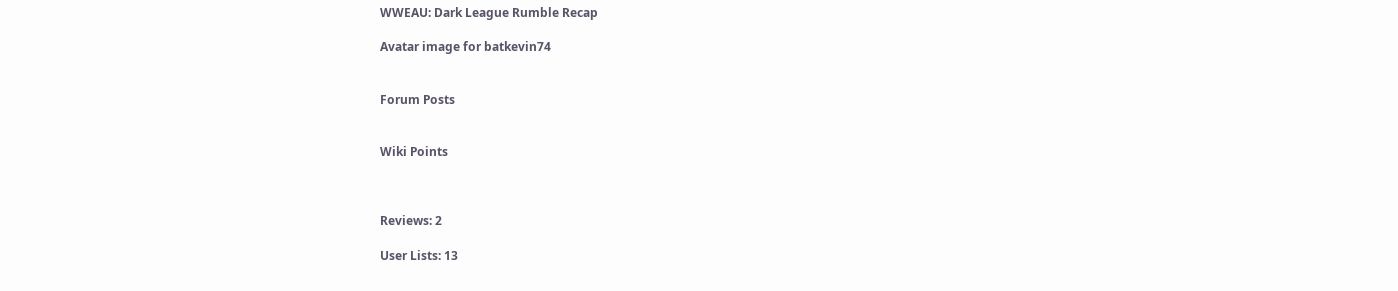WWEAU: Dark League Rumble Recap

Avatar image for batkevin74


Forum Posts


Wiki Points



Reviews: 2

User Lists: 13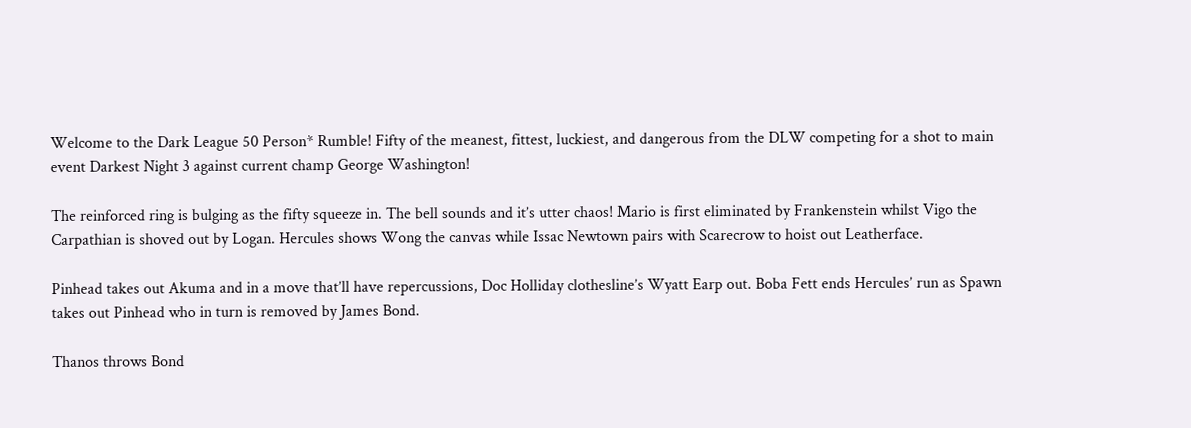Welcome to the Dark League 50 Person* Rumble! Fifty of the meanest, fittest, luckiest, and dangerous from the DLW competing for a shot to main event Darkest Night 3 against current champ George Washington!

The reinforced ring is bulging as the fifty squeeze in. The bell sounds and it’s utter chaos! Mario is first eliminated by Frankenstein whilst Vigo the Carpathian is shoved out by Logan. Hercules shows Wong the canvas while Issac Newtown pairs with Scarecrow to hoist out Leatherface.

Pinhead takes out Akuma and in a move that’ll have repercussions, Doc Holliday clothesline’s Wyatt Earp out. Boba Fett ends Hercules’ run as Spawn takes out Pinhead who in turn is removed by James Bond.

Thanos throws Bond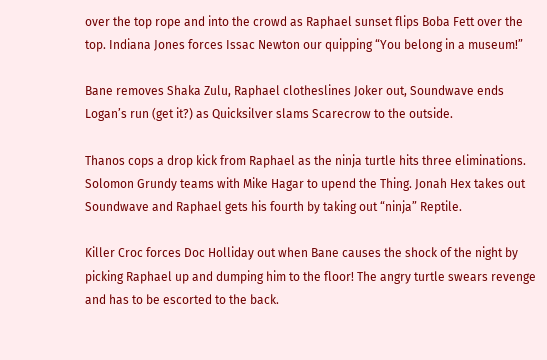over the top rope and into the crowd as Raphael sunset flips Boba Fett over the top. Indiana Jones forces Issac Newton our quipping “You belong in a museum!”

Bane removes Shaka Zulu, Raphael clotheslines Joker out, Soundwave ends Logan’s run (get it?) as Quicksilver slams Scarecrow to the outside.

Thanos cops a drop kick from Raphael as the ninja turtle hits three eliminations. Solomon Grundy teams with Mike Hagar to upend the Thing. Jonah Hex takes out Soundwave and Raphael gets his fourth by taking out “ninja” Reptile.

Killer Croc forces Doc Holliday out when Bane causes the shock of the night by picking Raphael up and dumping him to the floor! The angry turtle swears revenge and has to be escorted to the back.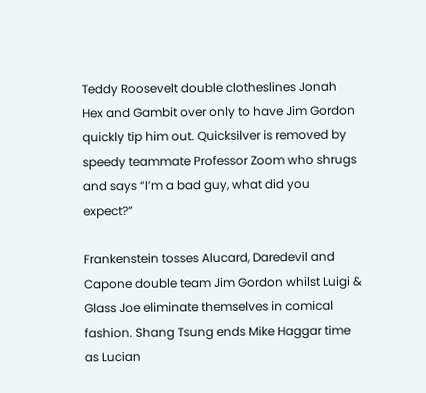Teddy Roosevelt double clotheslines Jonah Hex and Gambit over only to have Jim Gordon quickly tip him out. Quicksilver is removed by speedy teammate Professor Zoom who shrugs and says “I’m a bad guy, what did you expect?”

Frankenstein tosses Alucard, Daredevil and Capone double team Jim Gordon whilst Luigi & Glass Joe eliminate themselves in comical fashion. Shang Tsung ends Mike Haggar time as Lucian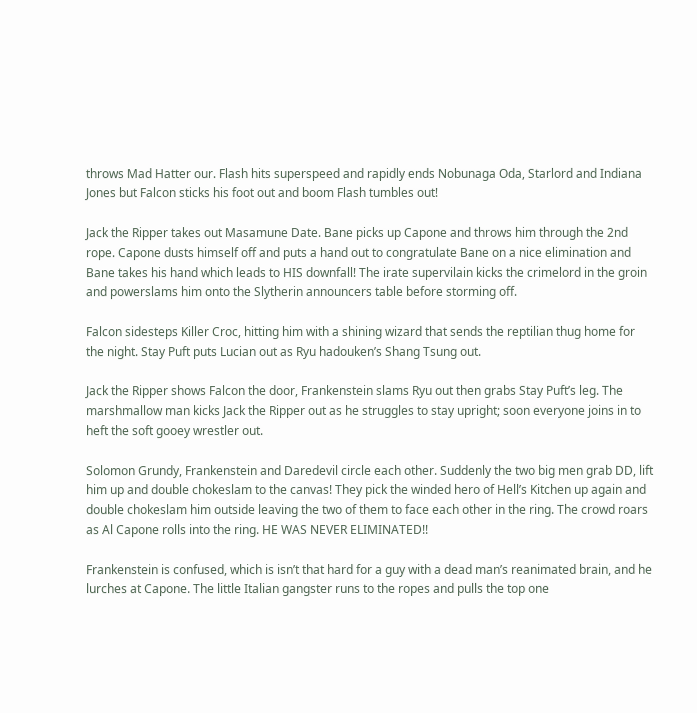throws Mad Hatter our. Flash hits superspeed and rapidly ends Nobunaga Oda, Starlord and Indiana Jones but Falcon sticks his foot out and boom Flash tumbles out!

Jack the Ripper takes out Masamune Date. Bane picks up Capone and throws him through the 2nd rope. Capone dusts himself off and puts a hand out to congratulate Bane on a nice elimination and Bane takes his hand which leads to HIS downfall! The irate supervilain kicks the crimelord in the groin and powerslams him onto the Slytherin announcers table before storming off.

Falcon sidesteps Killer Croc, hitting him with a shining wizard that sends the reptilian thug home for the night. Stay Puft puts Lucian out as Ryu hadouken’s Shang Tsung out.

Jack the Ripper shows Falcon the door, Frankenstein slams Ryu out then grabs Stay Puft’s leg. The marshmallow man kicks Jack the Ripper out as he struggles to stay upright; soon everyone joins in to heft the soft gooey wrestler out.

Solomon Grundy, Frankenstein and Daredevil circle each other. Suddenly the two big men grab DD, lift him up and double chokeslam to the canvas! They pick the winded hero of Hell’s Kitchen up again and double chokeslam him outside leaving the two of them to face each other in the ring. The crowd roars as Al Capone rolls into the ring. HE WAS NEVER ELIMINATED!!

Frankenstein is confused, which is isn’t that hard for a guy with a dead man’s reanimated brain, and he lurches at Capone. The little Italian gangster runs to the ropes and pulls the top one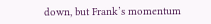down, but Frank’s momentum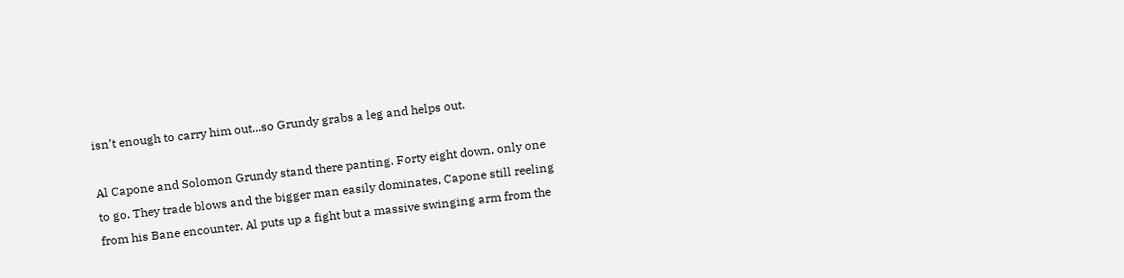isn’t enough to carry him out...so Grundy grabs a leg and helps out.

Al Capone and Solomon Grundy stand there panting. Forty eight down, only one to go. They trade blows and the bigger man easily dominates, Capone still reeling from his Bane encounter. Al puts up a fight but a massive swinging arm from the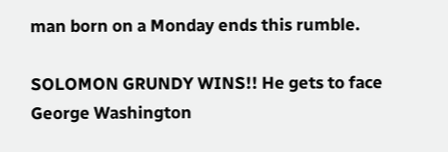man born on a Monday ends this rumble.

SOLOMON GRUNDY WINS!! He gets to face George Washington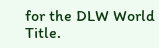for the DLW World Title.